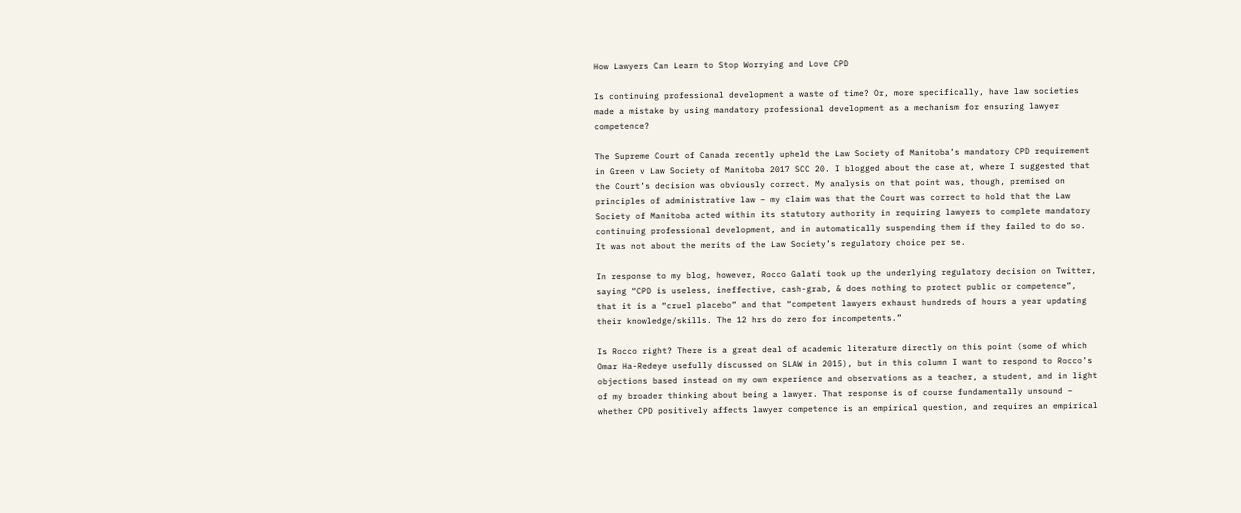How Lawyers Can Learn to Stop Worrying and Love CPD

Is continuing professional development a waste of time? Or, more specifically, have law societies made a mistake by using mandatory professional development as a mechanism for ensuring lawyer competence?

The Supreme Court of Canada recently upheld the Law Society of Manitoba’s mandatory CPD requirement in Green v Law Society of Manitoba 2017 SCC 20. I blogged about the case at, where I suggested that the Court’s decision was obviously correct. My analysis on that point was, though, premised on principles of administrative law – my claim was that the Court was correct to hold that the Law Society of Manitoba acted within its statutory authority in requiring lawyers to complete mandatory continuing professional development, and in automatically suspending them if they failed to do so. It was not about the merits of the Law Society’s regulatory choice per se.

In response to my blog, however, Rocco Galati took up the underlying regulatory decision on Twitter, saying “CPD is useless, ineffective, cash-grab, & does nothing to protect public or competence”, that it is a “cruel placebo” and that “competent lawyers exhaust hundreds of hours a year updating their knowledge/skills. The 12 hrs do zero for incompetents.”

Is Rocco right? There is a great deal of academic literature directly on this point (some of which Omar Ha-Redeye usefully discussed on SLAW in 2015), but in this column I want to respond to Rocco’s objections based instead on my own experience and observations as a teacher, a student, and in light of my broader thinking about being a lawyer. That response is of course fundamentally unsound – whether CPD positively affects lawyer competence is an empirical question, and requires an empirical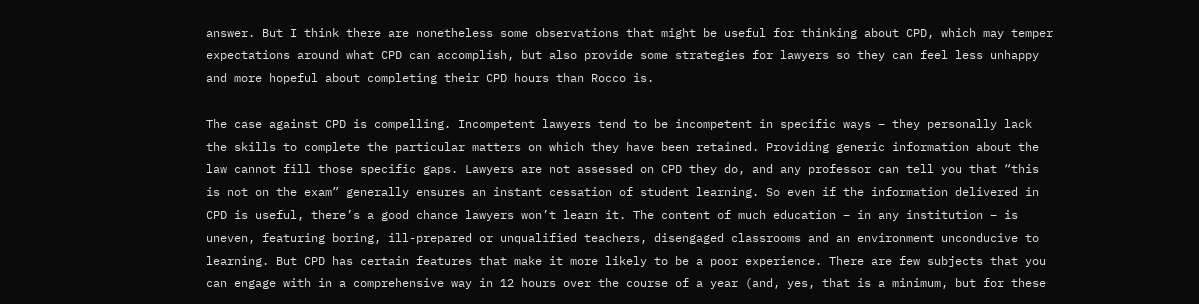answer. But I think there are nonetheless some observations that might be useful for thinking about CPD, which may temper expectations around what CPD can accomplish, but also provide some strategies for lawyers so they can feel less unhappy and more hopeful about completing their CPD hours than Rocco is.

The case against CPD is compelling. Incompetent lawyers tend to be incompetent in specific ways – they personally lack the skills to complete the particular matters on which they have been retained. Providing generic information about the law cannot fill those specific gaps. Lawyers are not assessed on CPD they do, and any professor can tell you that “this is not on the exam” generally ensures an instant cessation of student learning. So even if the information delivered in CPD is useful, there’s a good chance lawyers won’t learn it. The content of much education – in any institution – is uneven, featuring boring, ill-prepared or unqualified teachers, disengaged classrooms and an environment unconducive to learning. But CPD has certain features that make it more likely to be a poor experience. There are few subjects that you can engage with in a comprehensive way in 12 hours over the course of a year (and, yes, that is a minimum, but for these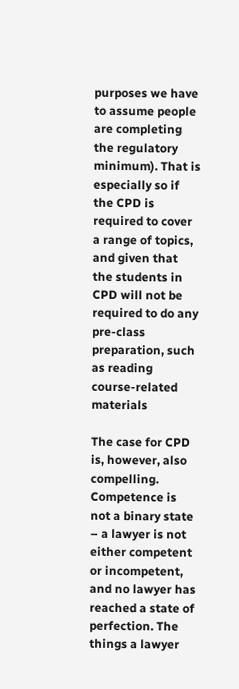purposes we have to assume people are completing the regulatory minimum). That is especially so if the CPD is required to cover a range of topics, and given that the students in CPD will not be required to do any pre-class preparation, such as reading course-related materials

The case for CPD is, however, also compelling. Competence is not a binary state – a lawyer is not either competent or incompetent, and no lawyer has reached a state of perfection. The things a lawyer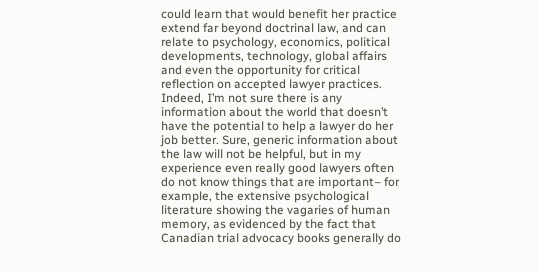could learn that would benefit her practice extend far beyond doctrinal law, and can relate to psychology, economics, political developments, technology, global affairs and even the opportunity for critical reflection on accepted lawyer practices. Indeed, I’m not sure there is any information about the world that doesn’t have the potential to help a lawyer do her job better. Sure, generic information about the law will not be helpful, but in my experience even really good lawyers often do not know things that are important– for example, the extensive psychological literature showing the vagaries of human memory, as evidenced by the fact that Canadian trial advocacy books generally do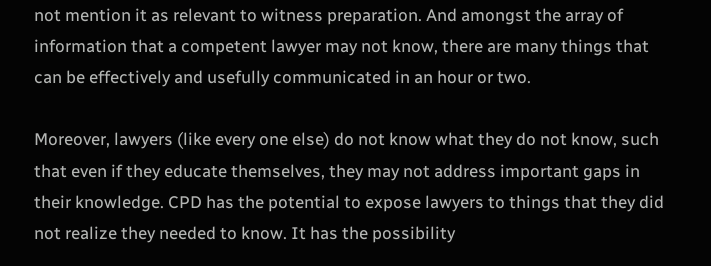not mention it as relevant to witness preparation. And amongst the array of information that a competent lawyer may not know, there are many things that can be effectively and usefully communicated in an hour or two.

Moreover, lawyers (like every one else) do not know what they do not know, such that even if they educate themselves, they may not address important gaps in their knowledge. CPD has the potential to expose lawyers to things that they did not realize they needed to know. It has the possibility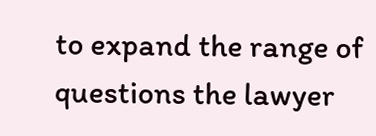to expand the range of questions the lawyer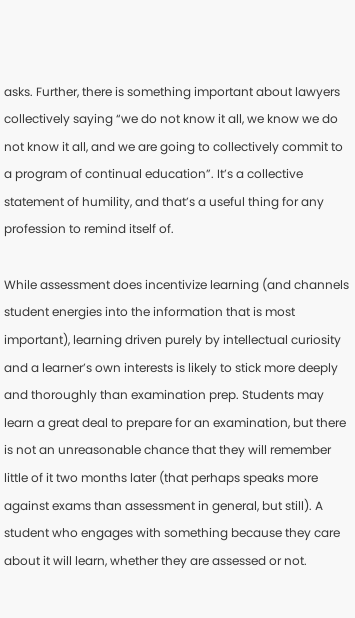asks. Further, there is something important about lawyers collectively saying “we do not know it all, we know we do not know it all, and we are going to collectively commit to a program of continual education”. It’s a collective statement of humility, and that’s a useful thing for any profession to remind itself of.

While assessment does incentivize learning (and channels student energies into the information that is most important), learning driven purely by intellectual curiosity and a learner’s own interests is likely to stick more deeply and thoroughly than examination prep. Students may learn a great deal to prepare for an examination, but there is not an unreasonable chance that they will remember little of it two months later (that perhaps speaks more against exams than assessment in general, but still). A student who engages with something because they care about it will learn, whether they are assessed or not.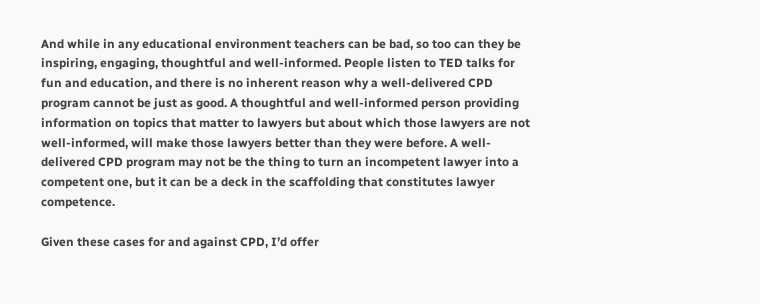And while in any educational environment teachers can be bad, so too can they be inspiring, engaging, thoughtful and well-informed. People listen to TED talks for fun and education, and there is no inherent reason why a well-delivered CPD program cannot be just as good. A thoughtful and well-informed person providing information on topics that matter to lawyers but about which those lawyers are not well-informed, will make those lawyers better than they were before. A well-delivered CPD program may not be the thing to turn an incompetent lawyer into a competent one, but it can be a deck in the scaffolding that constitutes lawyer competence.

Given these cases for and against CPD, I’d offer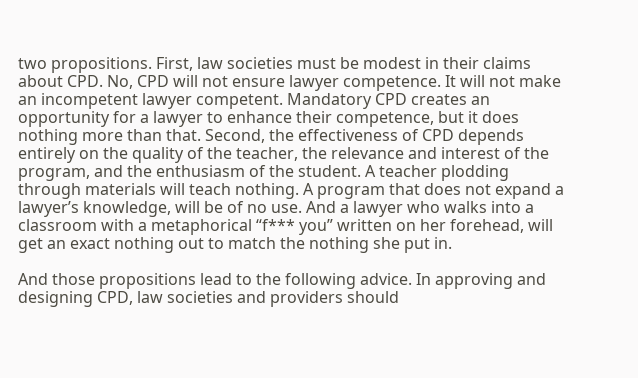two propositions. First, law societies must be modest in their claims about CPD. No, CPD will not ensure lawyer competence. It will not make an incompetent lawyer competent. Mandatory CPD creates an opportunity for a lawyer to enhance their competence, but it does nothing more than that. Second, the effectiveness of CPD depends entirely on the quality of the teacher, the relevance and interest of the program, and the enthusiasm of the student. A teacher plodding through materials will teach nothing. A program that does not expand a lawyer’s knowledge, will be of no use. And a lawyer who walks into a classroom with a metaphorical “f*** you” written on her forehead, will get an exact nothing out to match the nothing she put in.

And those propositions lead to the following advice. In approving and designing CPD, law societies and providers should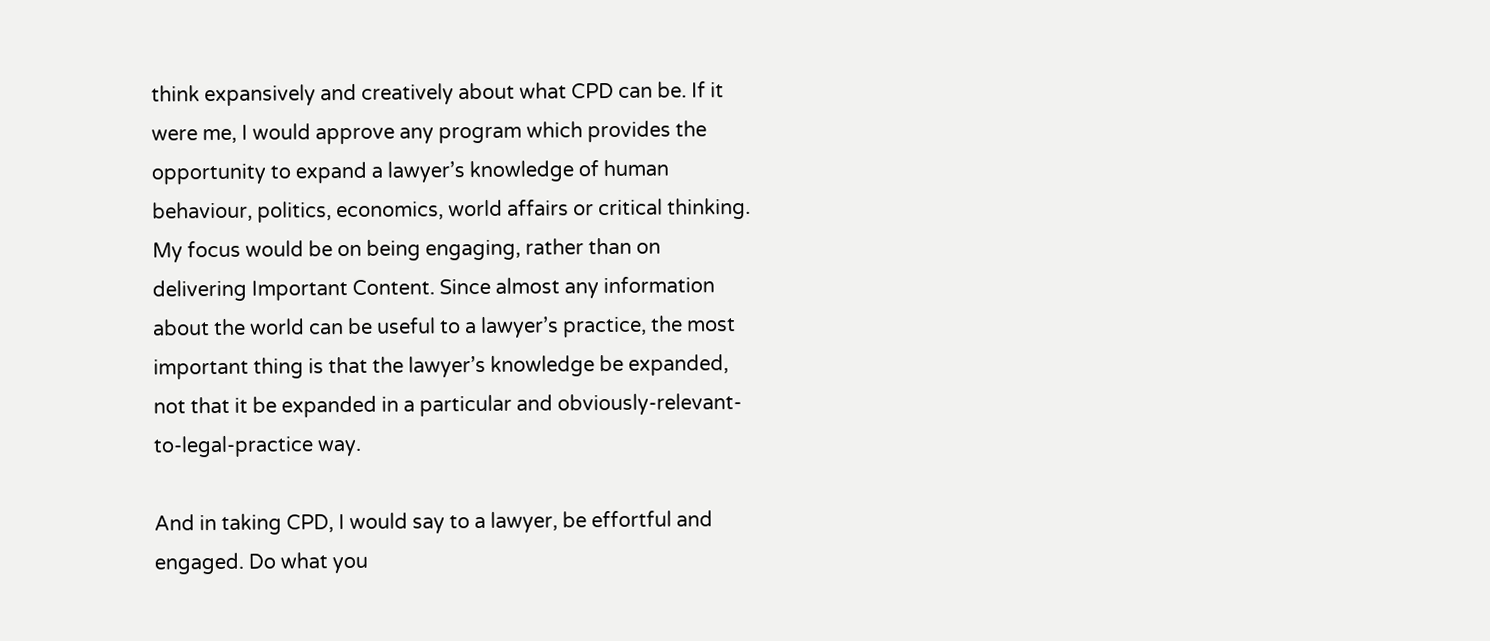think expansively and creatively about what CPD can be. If it were me, I would approve any program which provides the opportunity to expand a lawyer’s knowledge of human behaviour, politics, economics, world affairs or critical thinking. My focus would be on being engaging, rather than on delivering Important Content. Since almost any information about the world can be useful to a lawyer’s practice, the most important thing is that the lawyer’s knowledge be expanded, not that it be expanded in a particular and obviously-relevant-to-legal-practice way.

And in taking CPD, I would say to a lawyer, be effortful and engaged. Do what you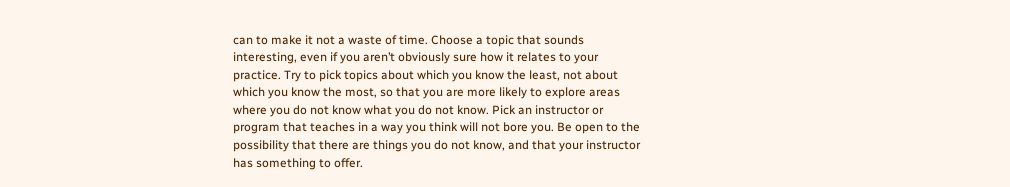can to make it not a waste of time. Choose a topic that sounds interesting, even if you aren’t obviously sure how it relates to your practice. Try to pick topics about which you know the least, not about which you know the most, so that you are more likely to explore areas where you do not know what you do not know. Pick an instructor or program that teaches in a way you think will not bore you. Be open to the possibility that there are things you do not know, and that your instructor has something to offer.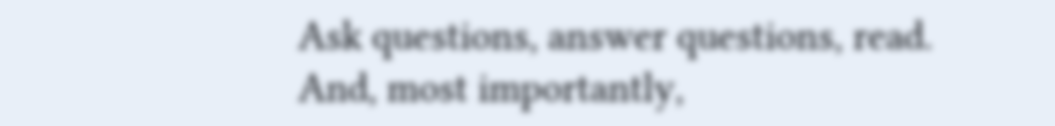Ask questions, answer questions, read. And, most importantly,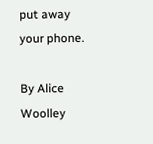put away your phone.

By Alice Woolley